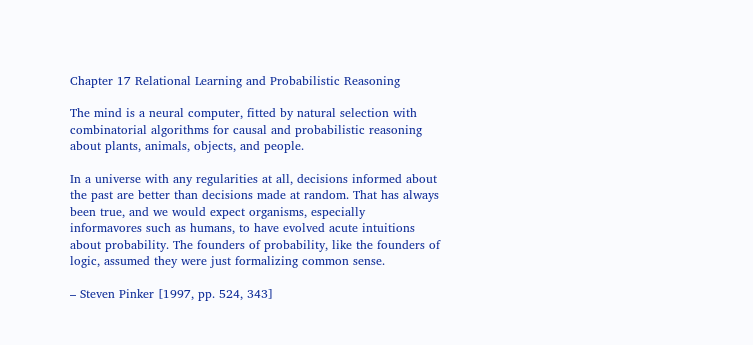Chapter 17 Relational Learning and Probabilistic Reasoning

The mind is a neural computer, fitted by natural selection with combinatorial algorithms for causal and probabilistic reasoning about plants, animals, objects, and people.

In a universe with any regularities at all, decisions informed about the past are better than decisions made at random. That has always been true, and we would expect organisms, especially informavores such as humans, to have evolved acute intuitions about probability. The founders of probability, like the founders of logic, assumed they were just formalizing common sense.

– Steven Pinker [1997, pp. 524, 343]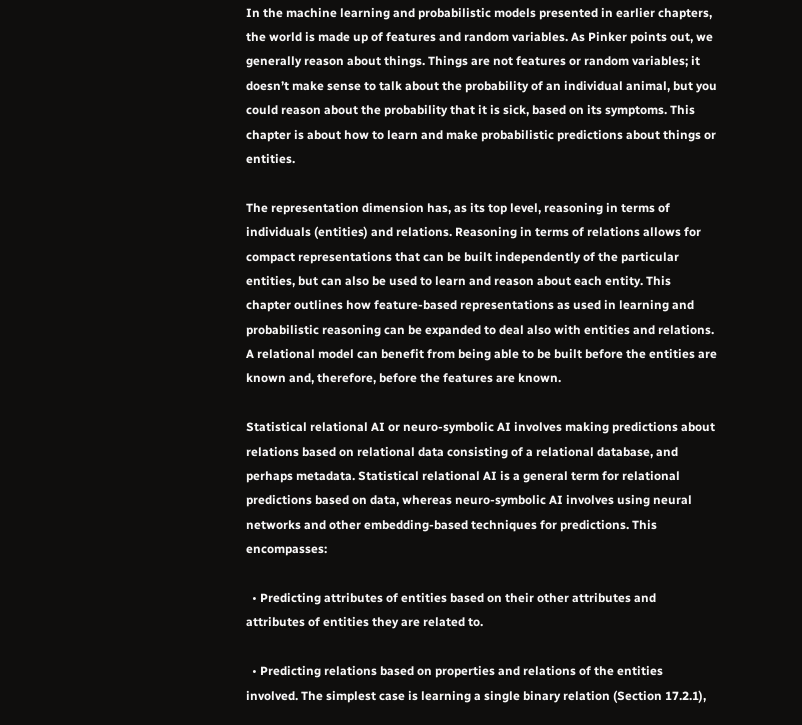In the machine learning and probabilistic models presented in earlier chapters, the world is made up of features and random variables. As Pinker points out, we generally reason about things. Things are not features or random variables; it doesn’t make sense to talk about the probability of an individual animal, but you could reason about the probability that it is sick, based on its symptoms. This chapter is about how to learn and make probabilistic predictions about things or entities.

The representation dimension has, as its top level, reasoning in terms of individuals (entities) and relations. Reasoning in terms of relations allows for compact representations that can be built independently of the particular entities, but can also be used to learn and reason about each entity. This chapter outlines how feature-based representations as used in learning and probabilistic reasoning can be expanded to deal also with entities and relations. A relational model can benefit from being able to be built before the entities are known and, therefore, before the features are known.

Statistical relational AI or neuro-symbolic AI involves making predictions about relations based on relational data consisting of a relational database, and perhaps metadata. Statistical relational AI is a general term for relational predictions based on data, whereas neuro-symbolic AI involves using neural networks and other embedding-based techniques for predictions. This encompasses:

  • Predicting attributes of entities based on their other attributes and attributes of entities they are related to.

  • Predicting relations based on properties and relations of the entities involved. The simplest case is learning a single binary relation (Section 17.2.1),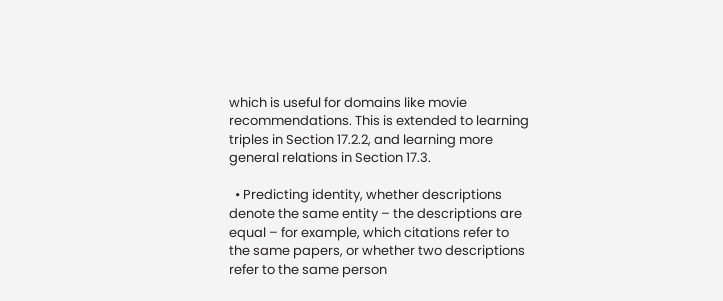which is useful for domains like movie recommendations. This is extended to learning triples in Section 17.2.2, and learning more general relations in Section 17.3.

  • Predicting identity, whether descriptions denote the same entity – the descriptions are equal – for example, which citations refer to the same papers, or whether two descriptions refer to the same person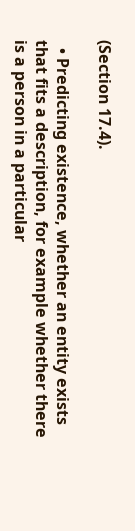(Section 17.4).

  • Predicting existence, whether an entity exists that fits a description, for example whether there is a person in a particular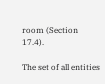room (Section 17.4).

The set of all entities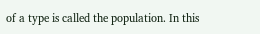of a type is called the population. In this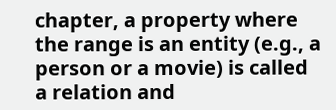chapter, a property where the range is an entity (e.g., a person or a movie) is called a relation and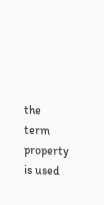the term property is used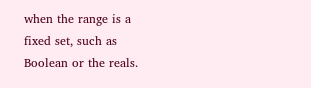when the range is a fixed set, such as Boolean or the reals.